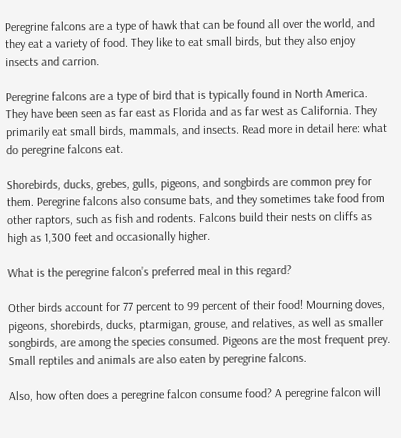Peregrine falcons are a type of hawk that can be found all over the world, and they eat a variety of food. They like to eat small birds, but they also enjoy insects and carrion.

Peregrine falcons are a type of bird that is typically found in North America. They have been seen as far east as Florida and as far west as California. They primarily eat small birds, mammals, and insects. Read more in detail here: what do peregrine falcons eat.

Shorebirds, ducks, grebes, gulls, pigeons, and songbirds are common prey for them. Peregrine falcons also consume bats, and they sometimes take food from other raptors, such as fish and rodents. Falcons build their nests on cliffs as high as 1,300 feet and occasionally higher.

What is the peregrine falcon’s preferred meal in this regard?

Other birds account for 77 percent to 99 percent of their food! Mourning doves, pigeons, shorebirds, ducks, ptarmigan, grouse, and relatives, as well as smaller songbirds, are among the species consumed. Pigeons are the most frequent prey. Small reptiles and animals are also eaten by peregrine falcons.

Also, how often does a peregrine falcon consume food? A peregrine falcon will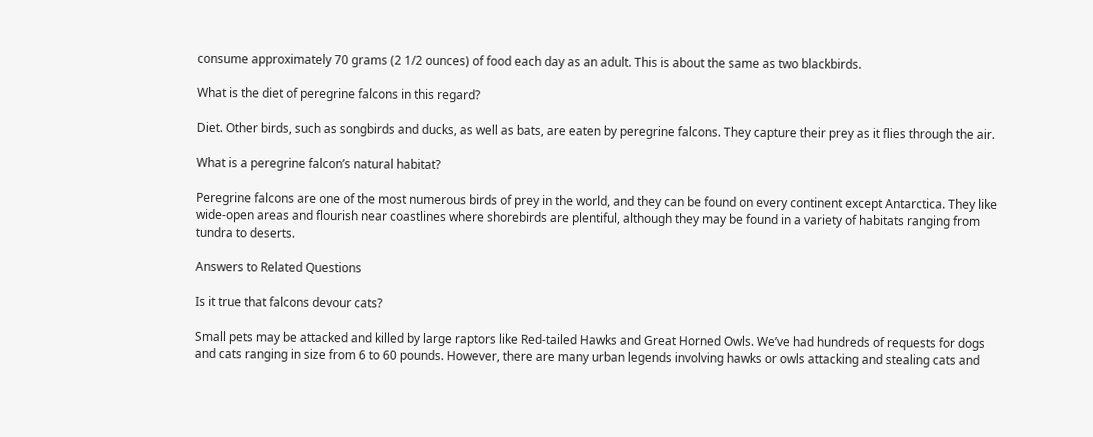consume approximately 70 grams (2 1/2 ounces) of food each day as an adult. This is about the same as two blackbirds.

What is the diet of peregrine falcons in this regard?

Diet. Other birds, such as songbirds and ducks, as well as bats, are eaten by peregrine falcons. They capture their prey as it flies through the air.

What is a peregrine falcon’s natural habitat?

Peregrine falcons are one of the most numerous birds of prey in the world, and they can be found on every continent except Antarctica. They like wide-open areas and flourish near coastlines where shorebirds are plentiful, although they may be found in a variety of habitats ranging from tundra to deserts.

Answers to Related Questions

Is it true that falcons devour cats?

Small pets may be attacked and killed by large raptors like Red-tailed Hawks and Great Horned Owls. We’ve had hundreds of requests for dogs and cats ranging in size from 6 to 60 pounds. However, there are many urban legends involving hawks or owls attacking and stealing cats and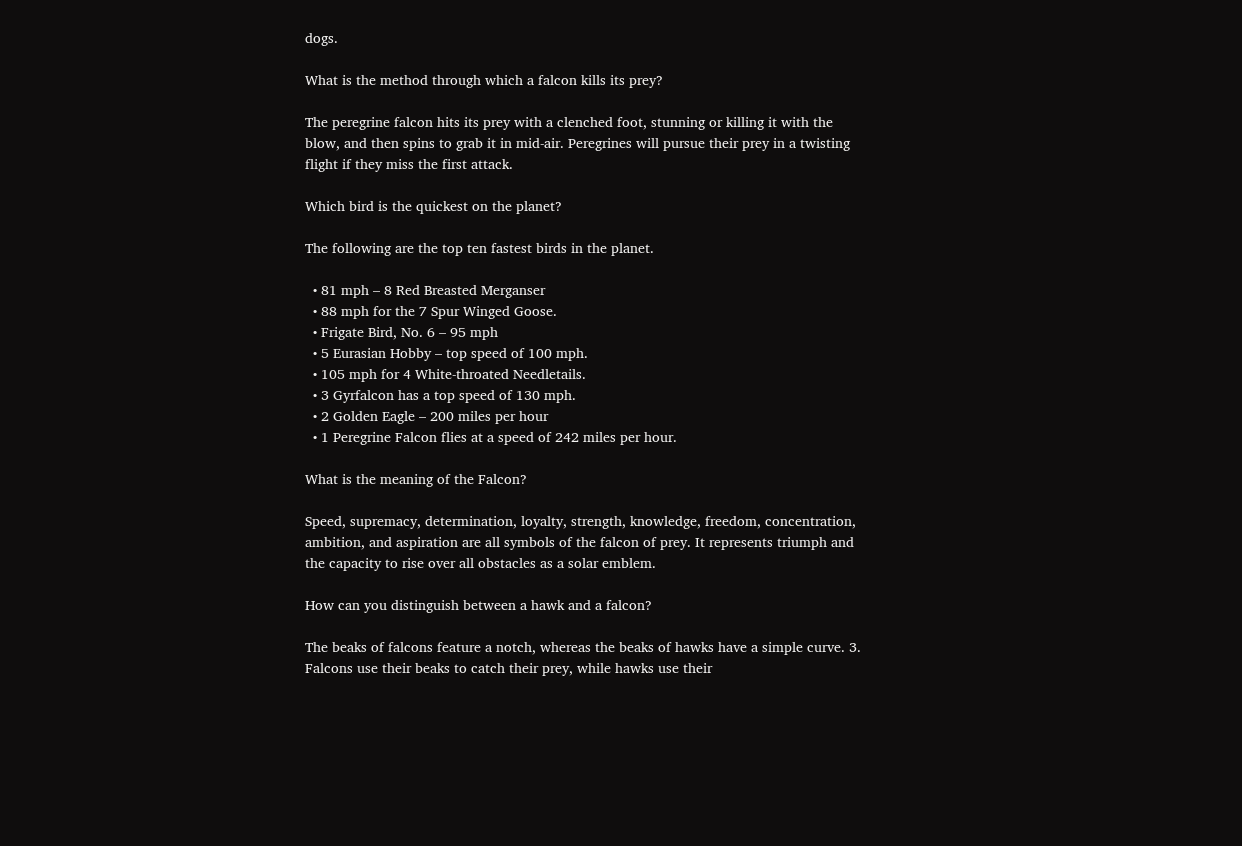dogs.

What is the method through which a falcon kills its prey?

The peregrine falcon hits its prey with a clenched foot, stunning or killing it with the blow, and then spins to grab it in mid-air. Peregrines will pursue their prey in a twisting flight if they miss the first attack.

Which bird is the quickest on the planet?

The following are the top ten fastest birds in the planet.

  • 81 mph – 8 Red Breasted Merganser
  • 88 mph for the 7 Spur Winged Goose.
  • Frigate Bird, No. 6 – 95 mph
  • 5 Eurasian Hobby – top speed of 100 mph.
  • 105 mph for 4 White-throated Needletails.
  • 3 Gyrfalcon has a top speed of 130 mph.
  • 2 Golden Eagle – 200 miles per hour
  • 1 Peregrine Falcon flies at a speed of 242 miles per hour.

What is the meaning of the Falcon?

Speed, supremacy, determination, loyalty, strength, knowledge, freedom, concentration, ambition, and aspiration are all symbols of the falcon of prey. It represents triumph and the capacity to rise over all obstacles as a solar emblem.

How can you distinguish between a hawk and a falcon?

The beaks of falcons feature a notch, whereas the beaks of hawks have a simple curve. 3. Falcons use their beaks to catch their prey, while hawks use their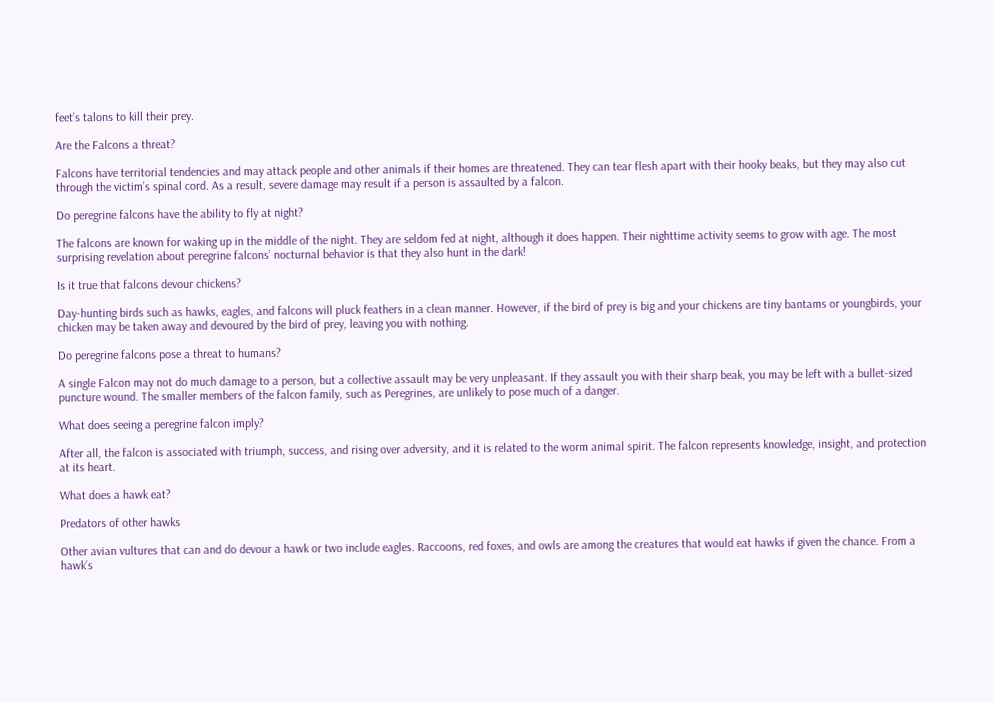feet’s talons to kill their prey.

Are the Falcons a threat?

Falcons have territorial tendencies and may attack people and other animals if their homes are threatened. They can tear flesh apart with their hooky beaks, but they may also cut through the victim’s spinal cord. As a result, severe damage may result if a person is assaulted by a falcon.

Do peregrine falcons have the ability to fly at night?

The falcons are known for waking up in the middle of the night. They are seldom fed at night, although it does happen. Their nighttime activity seems to grow with age. The most surprising revelation about peregrine falcons’ nocturnal behavior is that they also hunt in the dark!

Is it true that falcons devour chickens?

Day-hunting birds such as hawks, eagles, and falcons will pluck feathers in a clean manner. However, if the bird of prey is big and your chickens are tiny bantams or youngbirds, your chicken may be taken away and devoured by the bird of prey, leaving you with nothing.

Do peregrine falcons pose a threat to humans?

A single Falcon may not do much damage to a person, but a collective assault may be very unpleasant. If they assault you with their sharp beak, you may be left with a bullet-sized puncture wound. The smaller members of the falcon family, such as Peregrines, are unlikely to pose much of a danger.

What does seeing a peregrine falcon imply?

After all, the falcon is associated with triumph, success, and rising over adversity, and it is related to the worm animal spirit. The falcon represents knowledge, insight, and protection at its heart.

What does a hawk eat?

Predators of other hawks

Other avian vultures that can and do devour a hawk or two include eagles. Raccoons, red foxes, and owls are among the creatures that would eat hawks if given the chance. From a hawk’s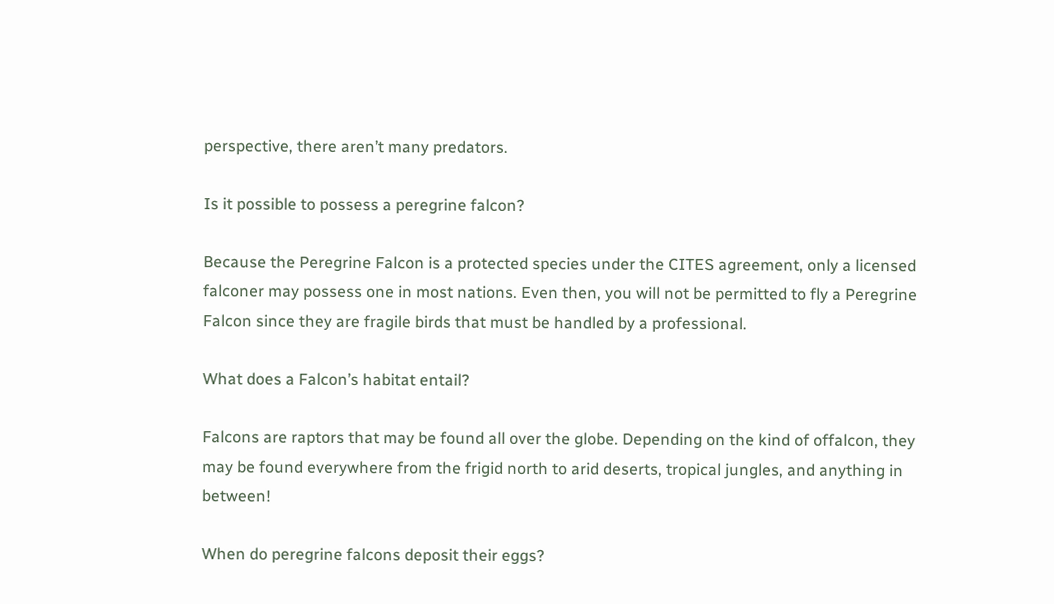perspective, there aren’t many predators.

Is it possible to possess a peregrine falcon?

Because the Peregrine Falcon is a protected species under the CITES agreement, only a licensed falconer may possess one in most nations. Even then, you will not be permitted to fly a Peregrine Falcon since they are fragile birds that must be handled by a professional.

What does a Falcon’s habitat entail?

Falcons are raptors that may be found all over the globe. Depending on the kind of offalcon, they may be found everywhere from the frigid north to arid deserts, tropical jungles, and anything in between!

When do peregrine falcons deposit their eggs?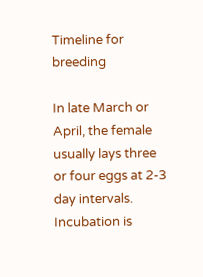Timeline for breeding

In late March or April, the female usually lays three or four eggs at 2-3 day intervals. Incubation is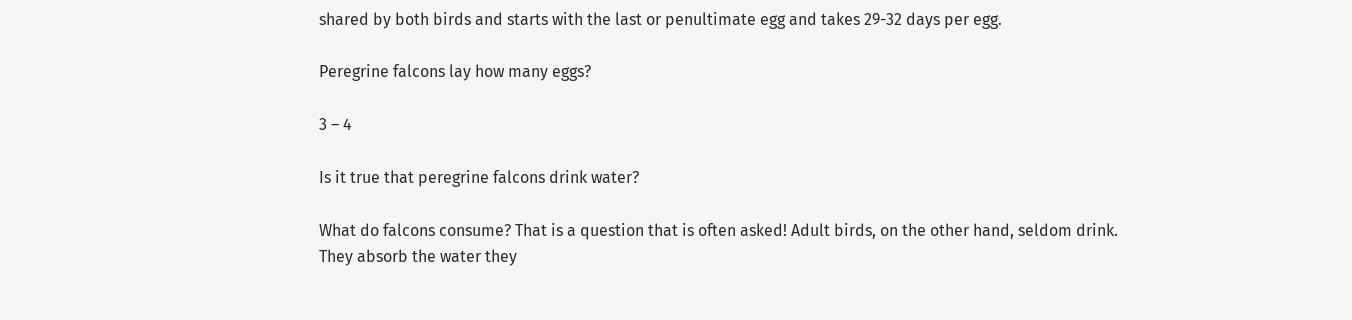shared by both birds and starts with the last or penultimate egg and takes 29-32 days per egg.

Peregrine falcons lay how many eggs?

3 – 4

Is it true that peregrine falcons drink water?

What do falcons consume? That is a question that is often asked! Adult birds, on the other hand, seldom drink. They absorb the water they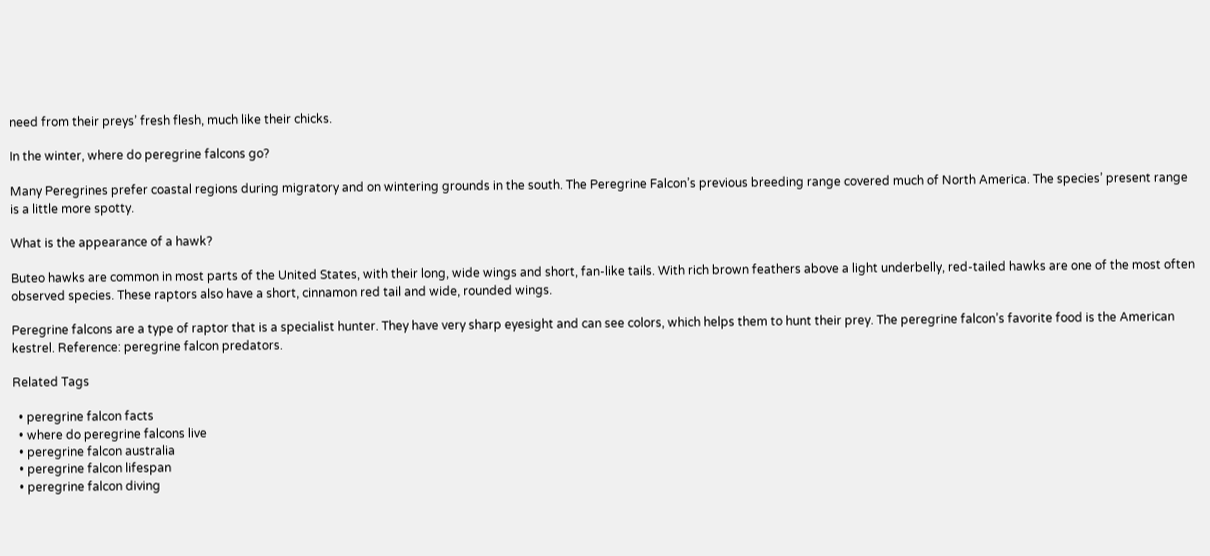need from their preys’ fresh flesh, much like their chicks.

In the winter, where do peregrine falcons go?

Many Peregrines prefer coastal regions during migratory and on wintering grounds in the south. The Peregrine Falcon’s previous breeding range covered much of North America. The species’ present range is a little more spotty.

What is the appearance of a hawk?

Buteo hawks are common in most parts of the United States, with their long, wide wings and short, fan-like tails. With rich brown feathers above a light underbelly, red-tailed hawks are one of the most often observed species. These raptors also have a short, cinnamon red tail and wide, rounded wings.

Peregrine falcons are a type of raptor that is a specialist hunter. They have very sharp eyesight and can see colors, which helps them to hunt their prey. The peregrine falcon’s favorite food is the American kestrel. Reference: peregrine falcon predators.

Related Tags

  • peregrine falcon facts
  • where do peregrine falcons live
  • peregrine falcon australia
  • peregrine falcon lifespan
  • peregrine falcon diving